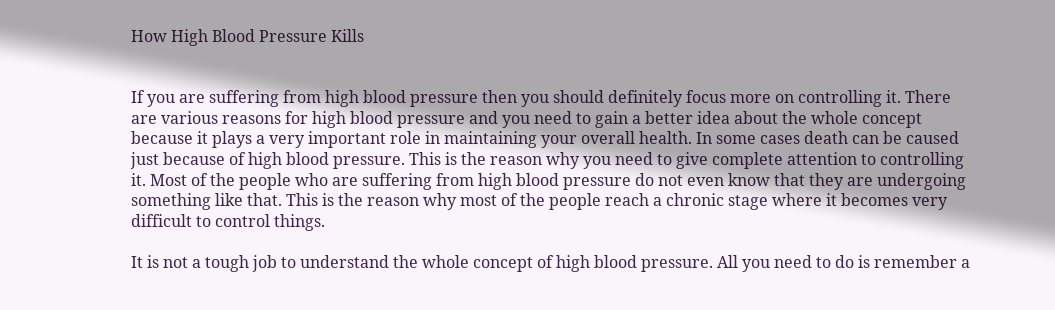How High Blood Pressure Kills


If you are suffering from high blood pressure then you should definitely focus more on controlling it. There are various reasons for high blood pressure and you need to gain a better idea about the whole concept because it plays a very important role in maintaining your overall health. In some cases death can be caused just because of high blood pressure. This is the reason why you need to give complete attention to controlling it. Most of the people who are suffering from high blood pressure do not even know that they are undergoing something like that. This is the reason why most of the people reach a chronic stage where it becomes very difficult to control things.

It is not a tough job to understand the whole concept of high blood pressure. All you need to do is remember a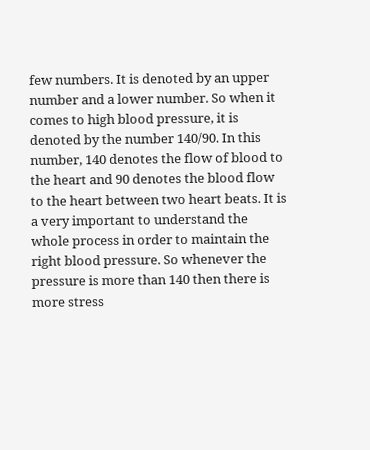few numbers. It is denoted by an upper number and a lower number. So when it comes to high blood pressure, it is denoted by the number 140/90. In this number, 140 denotes the flow of blood to the heart and 90 denotes the blood flow to the heart between two heart beats. It is a very important to understand the whole process in order to maintain the right blood pressure. So whenever the pressure is more than 140 then there is more stress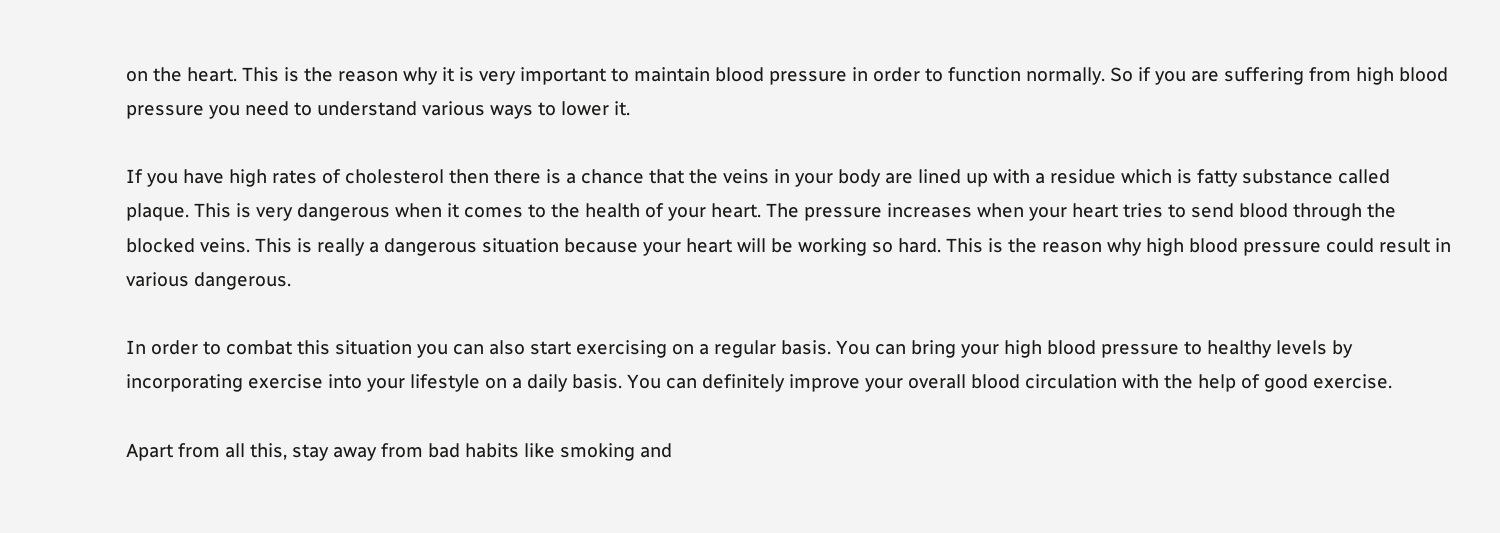on the heart. This is the reason why it is very important to maintain blood pressure in order to function normally. So if you are suffering from high blood pressure you need to understand various ways to lower it.

If you have high rates of cholesterol then there is a chance that the veins in your body are lined up with a residue which is fatty substance called plaque. This is very dangerous when it comes to the health of your heart. The pressure increases when your heart tries to send blood through the blocked veins. This is really a dangerous situation because your heart will be working so hard. This is the reason why high blood pressure could result in various dangerous.

In order to combat this situation you can also start exercising on a regular basis. You can bring your high blood pressure to healthy levels by incorporating exercise into your lifestyle on a daily basis. You can definitely improve your overall blood circulation with the help of good exercise.

Apart from all this, stay away from bad habits like smoking and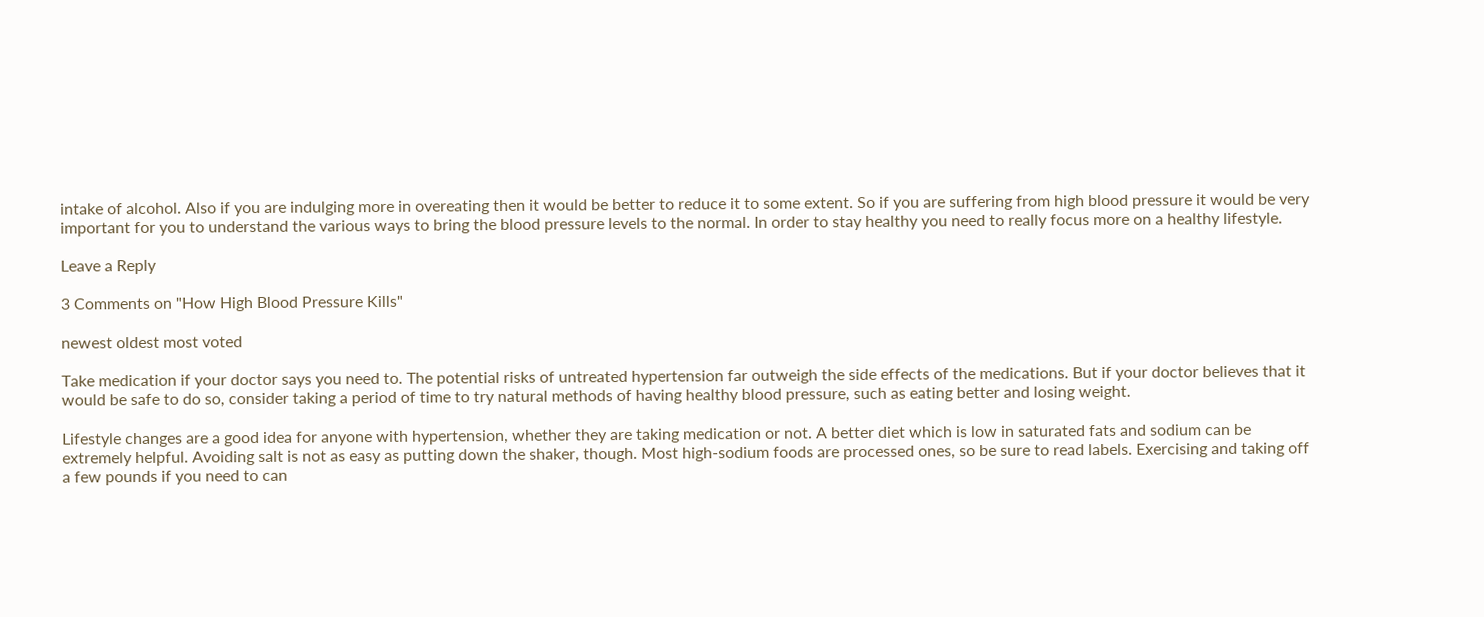intake of alcohol. Also if you are indulging more in overeating then it would be better to reduce it to some extent. So if you are suffering from high blood pressure it would be very important for you to understand the various ways to bring the blood pressure levels to the normal. In order to stay healthy you need to really focus more on a healthy lifestyle.

Leave a Reply

3 Comments on "How High Blood Pressure Kills"

newest oldest most voted

Take medication if your doctor says you need to. The potential risks of untreated hypertension far outweigh the side effects of the medications. But if your doctor believes that it would be safe to do so, consider taking a period of time to try natural methods of having healthy blood pressure, such as eating better and losing weight.

Lifestyle changes are a good idea for anyone with hypertension, whether they are taking medication or not. A better diet which is low in saturated fats and sodium can be extremely helpful. Avoiding salt is not as easy as putting down the shaker, though. Most high-sodium foods are processed ones, so be sure to read labels. Exercising and taking off a few pounds if you need to can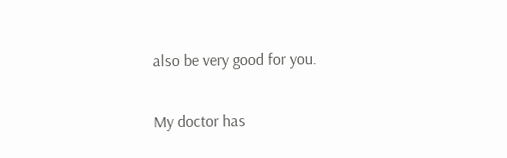also be very good for you.

My doctor has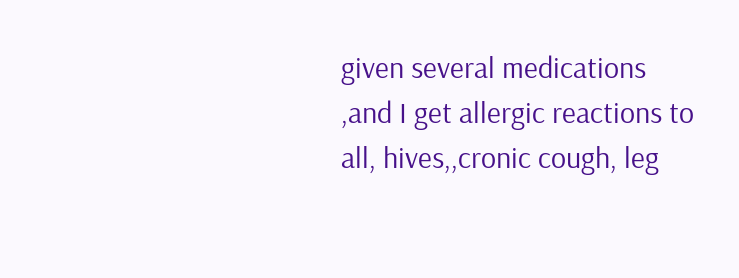given several medications ,and I get allergic reactions to all, hives,,cronic cough, leg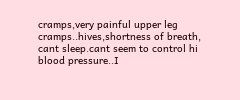cramps,very painful upper leg cramps..hives,shortness of breath, cant sleep.cant seem to control hi blood pressure..I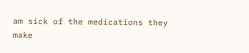am sick of the medications they make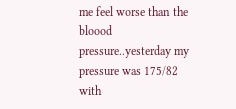me feel worse than the bloood pressure..yesterday my pressure was 175/82 with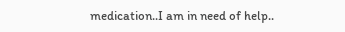medication..I am in need of help..